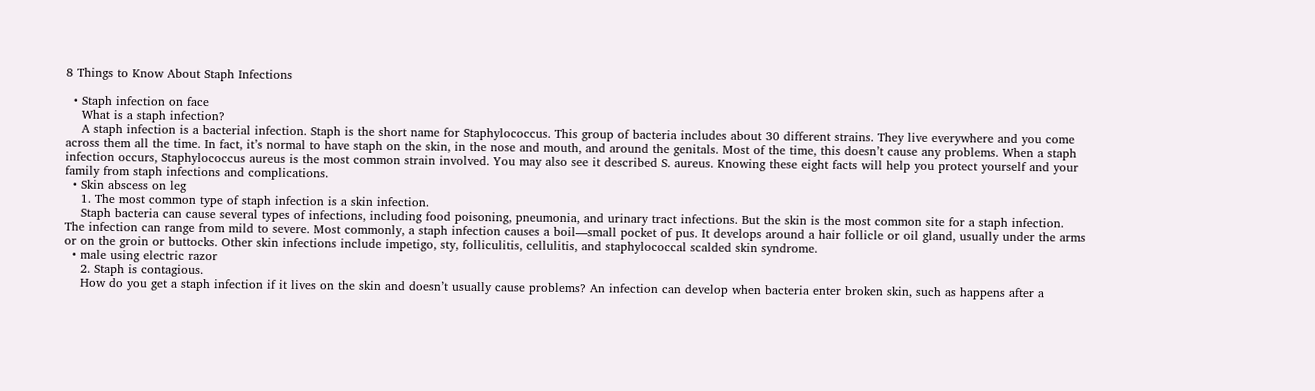8 Things to Know About Staph Infections

  • Staph infection on face
    What is a staph infection?
    A staph infection is a bacterial infection. Staph is the short name for Staphylococcus. This group of bacteria includes about 30 different strains. They live everywhere and you come across them all the time. In fact, it’s normal to have staph on the skin, in the nose and mouth, and around the genitals. Most of the time, this doesn’t cause any problems. When a staph infection occurs, Staphylococcus aureus is the most common strain involved. You may also see it described S. aureus. Knowing these eight facts will help you protect yourself and your family from staph infections and complications.
  • Skin abscess on leg
    1. The most common type of staph infection is a skin infection.
    Staph bacteria can cause several types of infections, including food poisoning, pneumonia, and urinary tract infections. But the skin is the most common site for a staph infection. The infection can range from mild to severe. Most commonly, a staph infection causes a boil—small pocket of pus. It develops around a hair follicle or oil gland, usually under the arms or on the groin or buttocks. Other skin infections include impetigo, sty, folliculitis, cellulitis, and staphylococcal scalded skin syndrome.
  • male using electric razor
    2. Staph is contagious.
    How do you get a staph infection if it lives on the skin and doesn’t usually cause problems? An infection can develop when bacteria enter broken skin, such as happens after a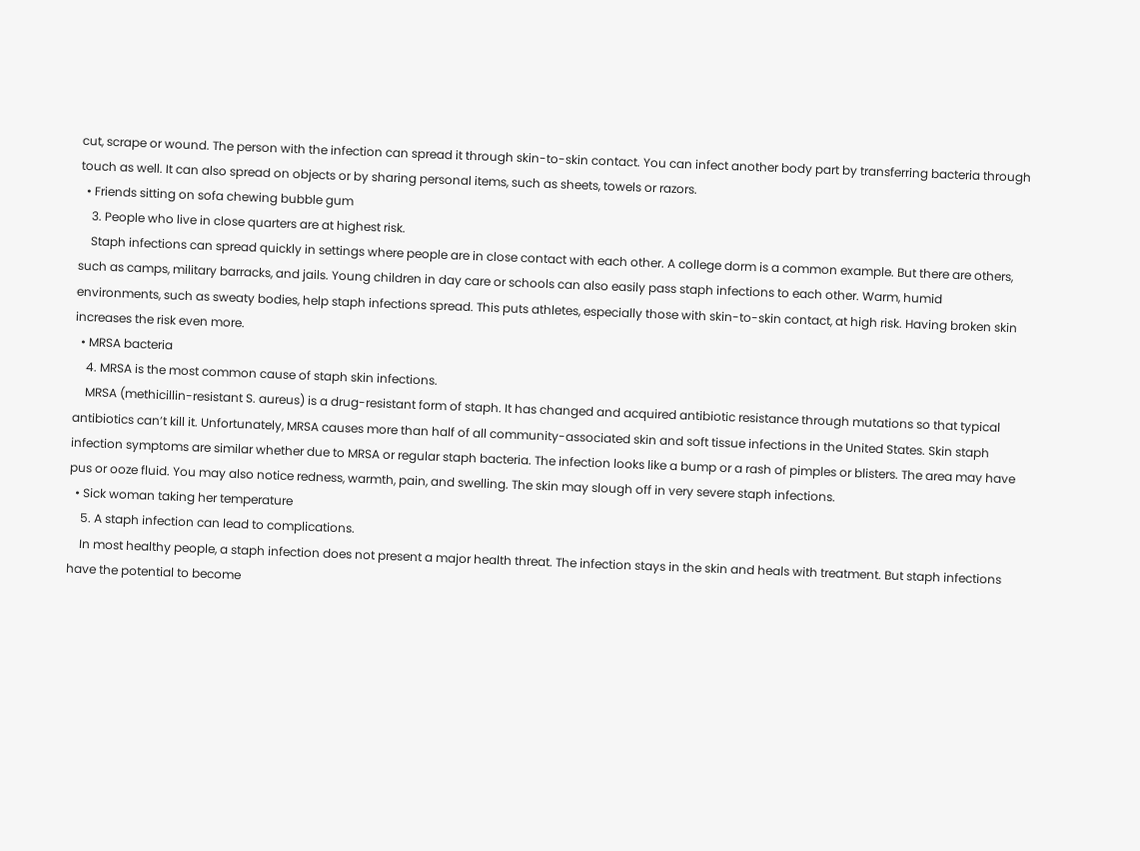cut, scrape or wound. The person with the infection can spread it through skin-to-skin contact. You can infect another body part by transferring bacteria through touch as well. It can also spread on objects or by sharing personal items, such as sheets, towels or razors.
  • Friends sitting on sofa chewing bubble gum
    3. People who live in close quarters are at highest risk.
    Staph infections can spread quickly in settings where people are in close contact with each other. A college dorm is a common example. But there are others, such as camps, military barracks, and jails. Young children in day care or schools can also easily pass staph infections to each other. Warm, humid environments, such as sweaty bodies, help staph infections spread. This puts athletes, especially those with skin-to-skin contact, at high risk. Having broken skin increases the risk even more.
  • MRSA bacteria
    4. MRSA is the most common cause of staph skin infections.
    MRSA (methicillin-resistant S. aureus) is a drug-resistant form of staph. It has changed and acquired antibiotic resistance through mutations so that typical antibiotics can’t kill it. Unfortunately, MRSA causes more than half of all community-associated skin and soft tissue infections in the United States. Skin staph infection symptoms are similar whether due to MRSA or regular staph bacteria. The infection looks like a bump or a rash of pimples or blisters. The area may have pus or ooze fluid. You may also notice redness, warmth, pain, and swelling. The skin may slough off in very severe staph infections.
  • Sick woman taking her temperature
    5. A staph infection can lead to complications.
    In most healthy people, a staph infection does not present a major health threat. The infection stays in the skin and heals with treatment. But staph infections have the potential to become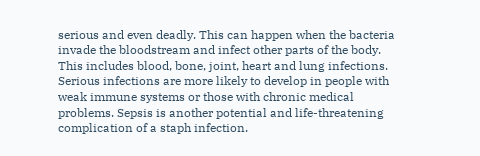serious and even deadly. This can happen when the bacteria invade the bloodstream and infect other parts of the body. This includes blood, bone, joint, heart and lung infections. Serious infections are more likely to develop in people with weak immune systems or those with chronic medical problems. Sepsis is another potential and life-threatening complication of a staph infection.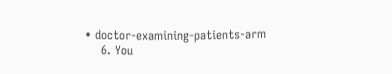• doctor-examining-patients-arm
    6. You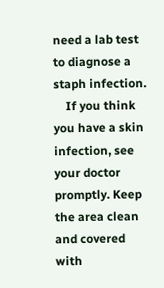need a lab test to diagnose a staph infection.
    If you think you have a skin infection, see your doctor promptly. Keep the area clean and covered with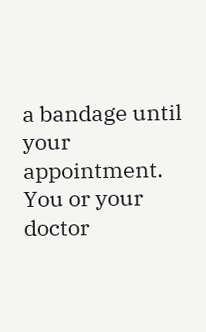a bandage until your appointment. You or your doctor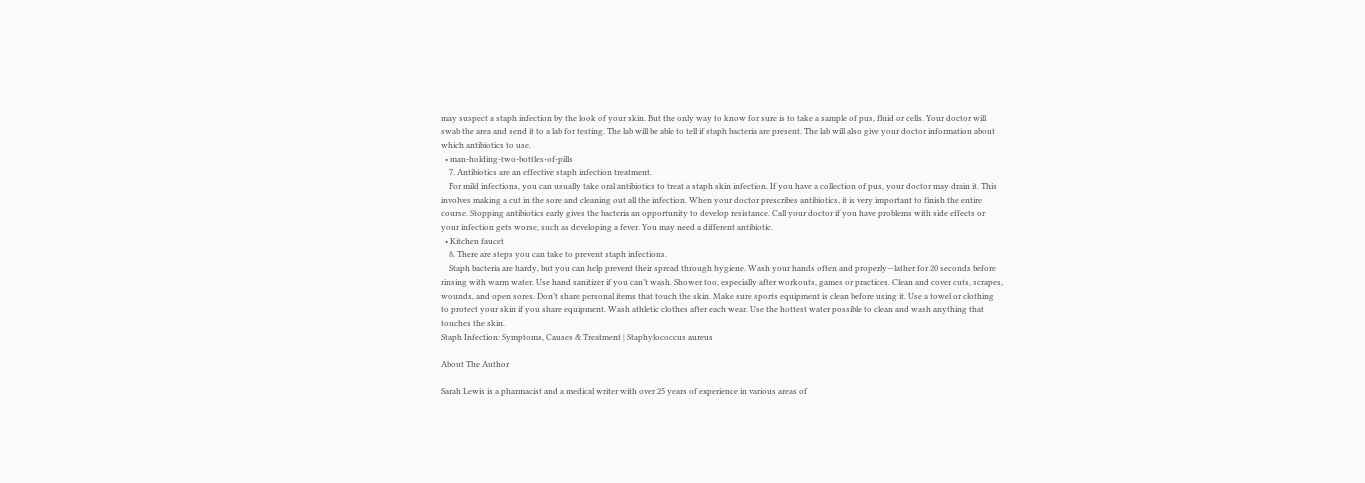may suspect a staph infection by the look of your skin. But the only way to know for sure is to take a sample of pus, fluid or cells. Your doctor will swab the area and send it to a lab for testing. The lab will be able to tell if staph bacteria are present. The lab will also give your doctor information about which antibiotics to use.
  • man-holding-two-bottles-of-pills
    7. Antibiotics are an effective staph infection treatment.
    For mild infections, you can usually take oral antibiotics to treat a staph skin infection. If you have a collection of pus, your doctor may drain it. This involves making a cut in the sore and cleaning out all the infection. When your doctor prescribes antibiotics, it is very important to finish the entire course. Stopping antibiotics early gives the bacteria an opportunity to develop resistance. Call your doctor if you have problems with side effects or your infection gets worse, such as developing a fever. You may need a different antibiotic.
  • Kitchen faucet
    8. There are steps you can take to prevent staph infections.
    Staph bacteria are hardy, but you can help prevent their spread through hygiene. Wash your hands often and properly—lather for 20 seconds before rinsing with warm water. Use hand sanitizer if you can’t wash. Shower too, especially after workouts, games or practices. Clean and cover cuts, scrapes, wounds, and open sores. Don’t share personal items that touch the skin. Make sure sports equipment is clean before using it. Use a towel or clothing to protect your skin if you share equipment. Wash athletic clothes after each wear. Use the hottest water possible to clean and wash anything that touches the skin.
Staph Infection: Symptoms, Causes & Treatment | Staphylococcus aureus

About The Author

Sarah Lewis is a pharmacist and a medical writer with over 25 years of experience in various areas of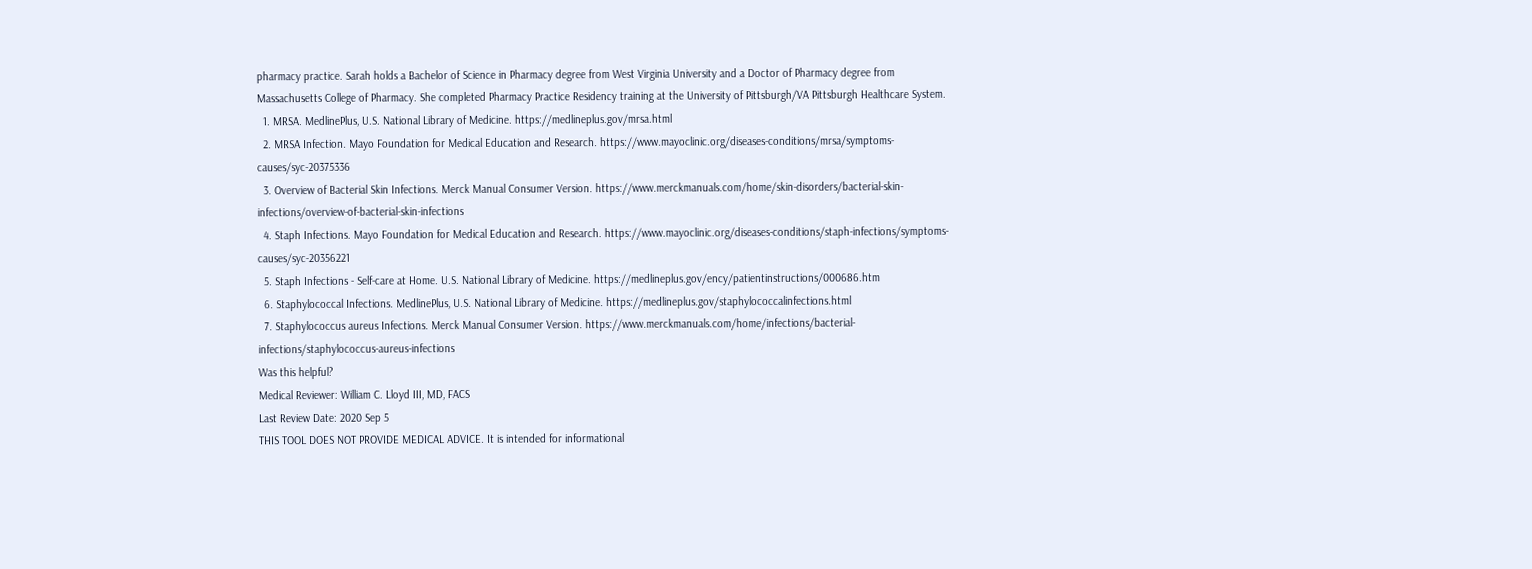pharmacy practice. Sarah holds a Bachelor of Science in Pharmacy degree from West Virginia University and a Doctor of Pharmacy degree from Massachusetts College of Pharmacy. She completed Pharmacy Practice Residency training at the University of Pittsburgh/VA Pittsburgh Healthcare System.
  1. MRSA. MedlinePlus, U.S. National Library of Medicine. https://medlineplus.gov/mrsa.html
  2. MRSA Infection. Mayo Foundation for Medical Education and Research. https://www.mayoclinic.org/diseases-conditions/mrsa/symptoms-causes/syc-20375336
  3. Overview of Bacterial Skin Infections. Merck Manual Consumer Version. https://www.merckmanuals.com/home/skin-disorders/bacterial-skin-infections/overview-of-bacterial-skin-infections
  4. Staph Infections. Mayo Foundation for Medical Education and Research. https://www.mayoclinic.org/diseases-conditions/staph-infections/symptoms-causes/syc-20356221
  5. Staph Infections - Self-care at Home. U.S. National Library of Medicine. https://medlineplus.gov/ency/patientinstructions/000686.htm
  6. Staphylococcal Infections. MedlinePlus, U.S. National Library of Medicine. https://medlineplus.gov/staphylococcalinfections.html
  7. Staphylococcus aureus Infections. Merck Manual Consumer Version. https://www.merckmanuals.com/home/infections/bacterial-infections/staphylococcus-aureus-infections
Was this helpful?
Medical Reviewer: William C. Lloyd III, MD, FACS
Last Review Date: 2020 Sep 5
THIS TOOL DOES NOT PROVIDE MEDICAL ADVICE. It is intended for informational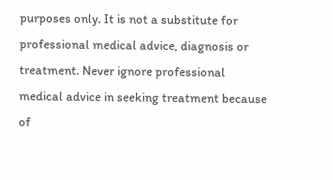purposes only. It is not a substitute for professional medical advice, diagnosis or treatment. Never ignore professional medical advice in seeking treatment because of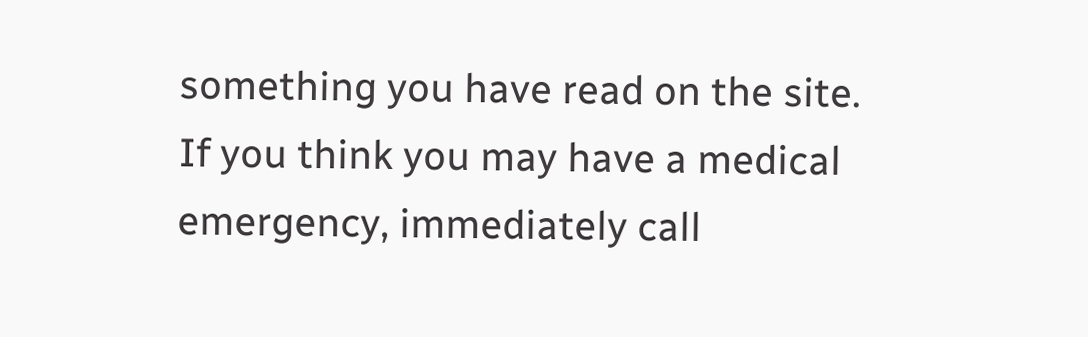something you have read on the site. If you think you may have a medical emergency, immediately call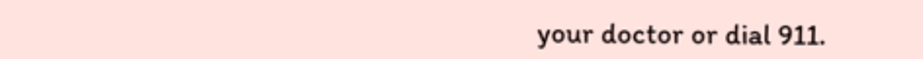your doctor or dial 911.